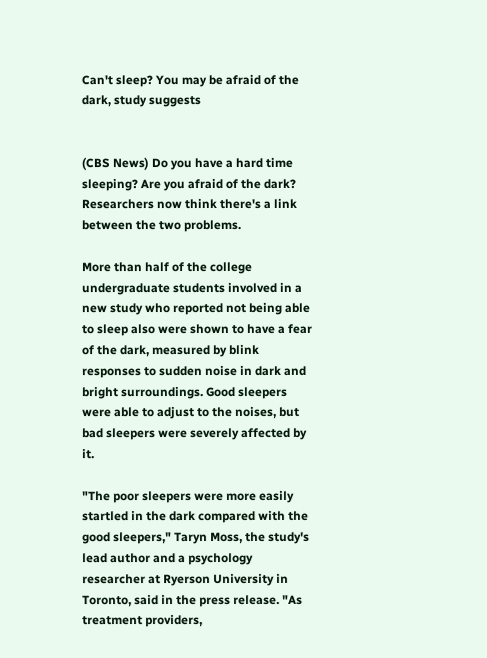Can't sleep? You may be afraid of the dark, study suggests


(CBS News) Do you have a hard time sleeping? Are you afraid of the dark? Researchers now think there's a link between the two problems.

More than half of the college undergraduate students involved in a new study who reported not being able to sleep also were shown to have a fear of the dark, measured by blink responses to sudden noise in dark and bright surroundings. Good sleepers were able to adjust to the noises, but bad sleepers were severely affected by it.

"The poor sleepers were more easily startled in the dark compared with the good sleepers," Taryn Moss, the study's lead author and a psychology researcher at Ryerson University in Toronto, said in the press release. "As treatment providers,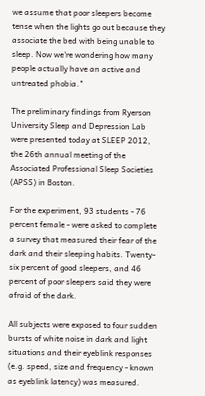we assume that poor sleepers become tense when the lights go out because they associate the bed with being unable to sleep. Now we're wondering how many people actually have an active and untreated phobia."

The preliminary findings from Ryerson University Sleep and Depression Lab were presented today at SLEEP 2012, the 26th annual meeting of the Associated Professional Sleep Societies (APSS) in Boston.

For the experiment, 93 students - 76 percent female - were asked to complete a survey that measured their fear of the dark and their sleeping habits. Twenty-six percent of good sleepers, and 46 percent of poor sleepers said they were afraid of the dark.

All subjects were exposed to four sudden bursts of white noise in dark and light situations and their eyeblink responses (e.g. speed, size and frequency - known as eyeblink latency) was measured.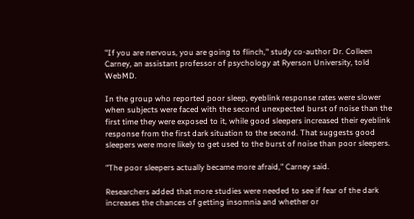"If you are nervous, you are going to flinch," study co-author Dr. Colleen Carney, an assistant professor of psychology at Ryerson University, told WebMD.

In the group who reported poor sleep, eyeblink response rates were slower when subjects were faced with the second unexpected burst of noise than the first time they were exposed to it, while good sleepers increased their eyeblink response from the first dark situation to the second. That suggests good sleepers were more likely to get used to the burst of noise than poor sleepers.

"The poor sleepers actually became more afraid," Carney said.

Researchers added that more studies were needed to see if fear of the dark increases the chances of getting insomnia and whether or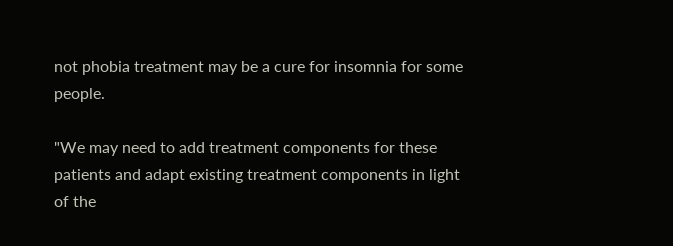not phobia treatment may be a cure for insomnia for some people.

"We may need to add treatment components for these patients and adapt existing treatment components in light of the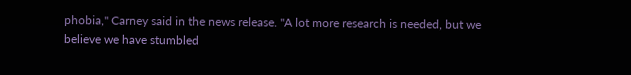phobia," Carney said in the news release. "A lot more research is needed, but we believe we have stumbled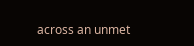across an unmet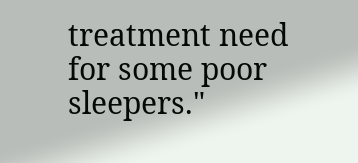treatment need for some poor sleepers."